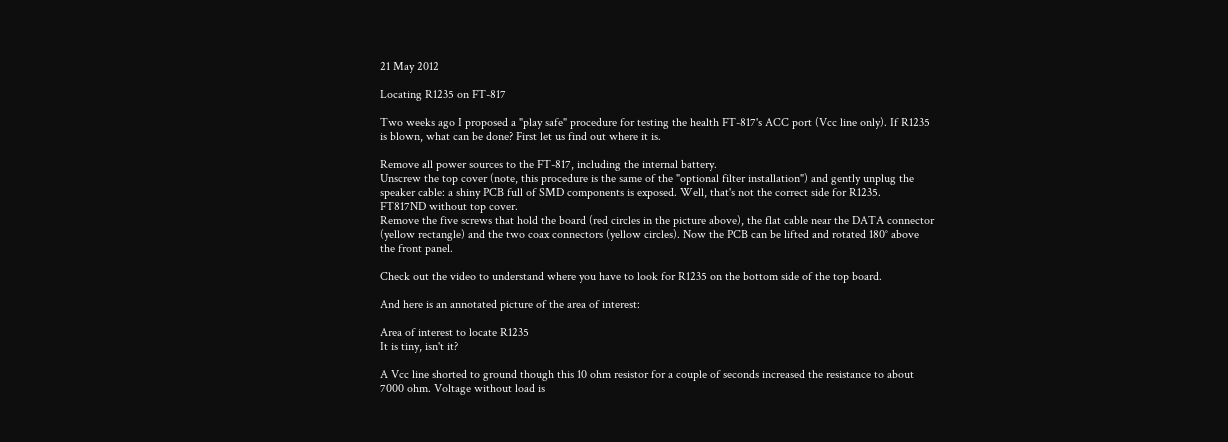21 May 2012

Locating R1235 on FT-817

Two weeks ago I proposed a "play safe" procedure for testing the health FT-817's ACC port (Vcc line only). If R1235 is blown, what can be done? First let us find out where it is.

Remove all power sources to the FT-817, including the internal battery.
Unscrew the top cover (note, this procedure is the same of the "optional filter installation") and gently unplug the speaker cable: a shiny PCB full of SMD components is exposed. Well, that's not the correct side for R1235.
FT817ND without top cover.
Remove the five screws that hold the board (red circles in the picture above), the flat cable near the DATA connector (yellow rectangle) and the two coax connectors (yellow circles). Now the PCB can be lifted and rotated 180° above the front panel.

Check out the video to understand where you have to look for R1235 on the bottom side of the top board.

And here is an annotated picture of the area of interest:

Area of interest to locate R1235
It is tiny, isn't it?

A Vcc line shorted to ground though this 10 ohm resistor for a couple of seconds increased the resistance to about 7000 ohm. Voltage without load is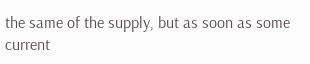the same of the supply, but as soon as some current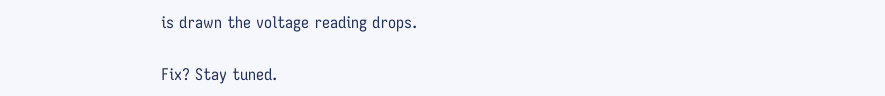is drawn the voltage reading drops.

Fix? Stay tuned.